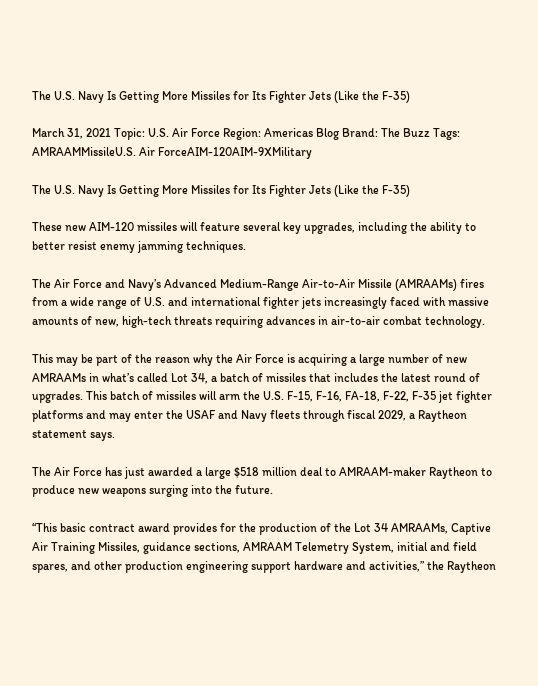The U.S. Navy Is Getting More Missiles for Its Fighter Jets (Like the F-35)

March 31, 2021 Topic: U.S. Air Force Region: Americas Blog Brand: The Buzz Tags: AMRAAMMissileU.S. Air ForceAIM-120AIM-9XMilitary

The U.S. Navy Is Getting More Missiles for Its Fighter Jets (Like the F-35)

These new AIM-120 missiles will feature several key upgrades, including the ability to better resist enemy jamming techniques.

The Air Force and Navy’s Advanced Medium-Range Air-to-Air Missile (AMRAAMs) fires from a wide range of U.S. and international fighter jets increasingly faced with massive amounts of new, high-tech threats requiring advances in air-to-air combat technology.

This may be part of the reason why the Air Force is acquiring a large number of new AMRAAMs in what’s called Lot 34, a batch of missiles that includes the latest round of upgrades. This batch of missiles will arm the U.S. F-15, F-16, FA-18, F-22, F-35 jet fighter platforms and may enter the USAF and Navy fleets through fiscal 2029, a Raytheon statement says.

The Air Force has just awarded a large $518 million deal to AMRAAM-maker Raytheon to produce new weapons surging into the future.

“This basic contract award provides for the production of the Lot 34 AMRAAMs, Captive Air Training Missiles, guidance sections, AMRAAM Telemetry System, initial and field spares, and other production engineering support hardware and activities,” the Raytheon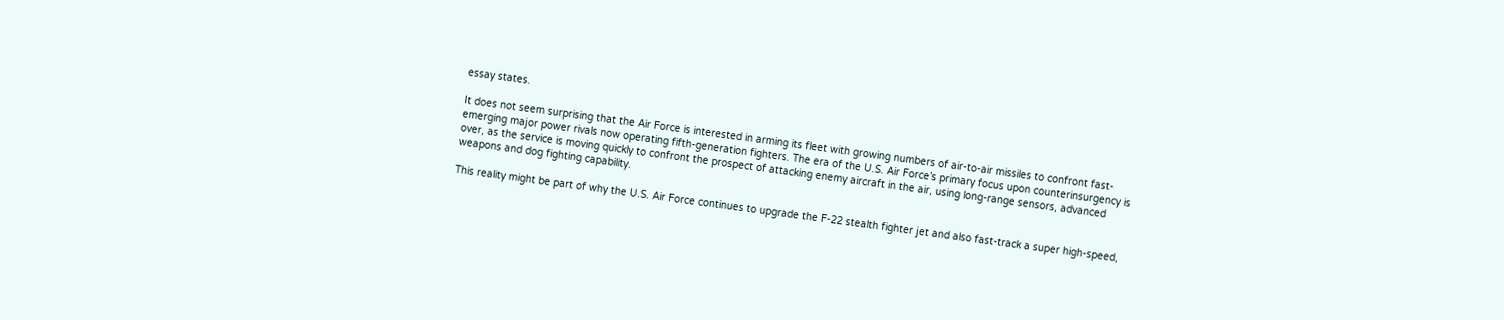essay states.

It does not seem surprising that the Air Force is interested in arming its fleet with growing numbers of air-to-air missiles to confront fast-emerging major power rivals now operating fifth-generation fighters. The era of the U.S. Air Force’s primary focus upon counterinsurgency is over, as the service is moving quickly to confront the prospect of attacking enemy aircraft in the air, using long-range sensors, advanced weapons and dog fighting capability.

This reality might be part of why the U.S. Air Force continues to upgrade the F-22 stealth fighter jet and also fast-track a super high-speed,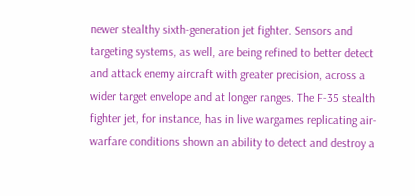newer stealthy sixth-generation jet fighter. Sensors and targeting systems, as well, are being refined to better detect and attack enemy aircraft with greater precision, across a wider target envelope and at longer ranges. The F-35 stealth fighter jet, for instance, has in live wargames replicating air-warfare conditions shown an ability to detect and destroy a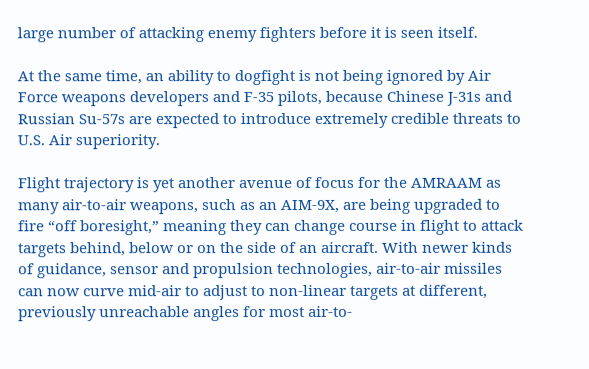large number of attacking enemy fighters before it is seen itself.

At the same time, an ability to dogfight is not being ignored by Air Force weapons developers and F-35 pilots, because Chinese J-31s and Russian Su-57s are expected to introduce extremely credible threats to U.S. Air superiority.

Flight trajectory is yet another avenue of focus for the AMRAAM as many air-to-air weapons, such as an AIM-9X, are being upgraded to fire “off boresight,” meaning they can change course in flight to attack targets behind, below or on the side of an aircraft. With newer kinds of guidance, sensor and propulsion technologies, air-to-air missiles can now curve mid-air to adjust to non-linear targets at different, previously unreachable angles for most air-to-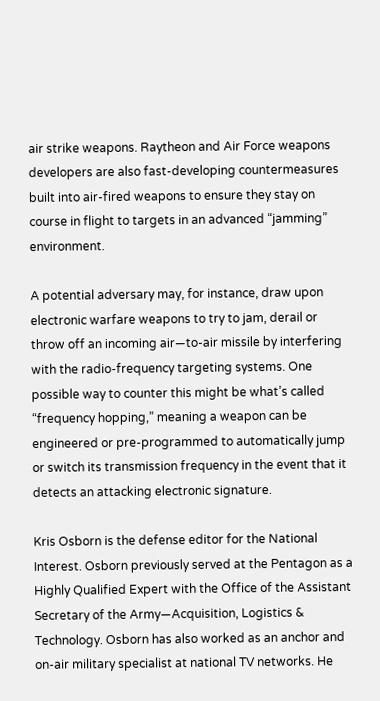air strike weapons. Raytheon and Air Force weapons developers are also fast-developing countermeasures built into air-fired weapons to ensure they stay on course in flight to targets in an advanced “jamming” environment.

A potential adversary may, for instance, draw upon electronic warfare weapons to try to jam, derail or throw off an incoming air—to-air missile by interfering with the radio-frequency targeting systems. One possible way to counter this might be what’s called “frequency hopping,” meaning a weapon can be engineered or pre-programmed to automatically jump or switch its transmission frequency in the event that it detects an attacking electronic signature.

Kris Osborn is the defense editor for the National Interest. Osborn previously served at the Pentagon as a Highly Qualified Expert with the Office of the Assistant Secretary of the Army—Acquisition, Logistics & Technology. Osborn has also worked as an anchor and on-air military specialist at national TV networks. He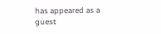has appeared as a guest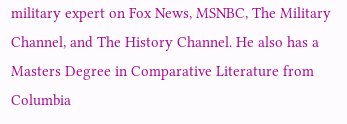military expert on Fox News, MSNBC, The Military Channel, and The History Channel. He also has a Masters Degree in Comparative Literature from Columbia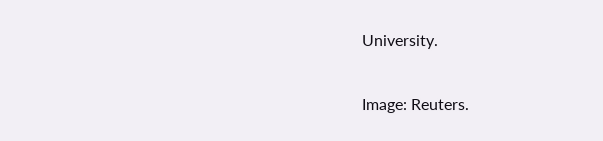University.

Image: Reuters.